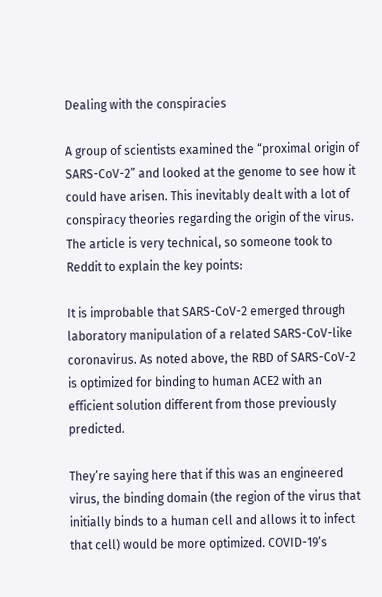Dealing with the conspiracies

A group of scientists examined the “proximal origin of SARS-CoV-2” and looked at the genome to see how it could have arisen. This inevitably dealt with a lot of conspiracy theories regarding the origin of the virus. The article is very technical, so someone took to Reddit to explain the key points:

It is improbable that SARS-CoV-2 emerged through laboratory manipulation of a related SARS-CoV-like coronavirus. As noted above, the RBD of SARS-CoV-2 is optimized for binding to human ACE2 with an efficient solution different from those previously predicted.

They’re saying here that if this was an engineered virus, the binding domain (the region of the virus that initially binds to a human cell and allows it to infect that cell) would be more optimized. COVID-19’s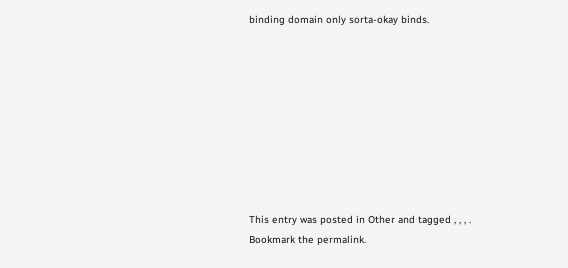binding domain only sorta-okay binds.









This entry was posted in Other and tagged , , , . Bookmark the permalink.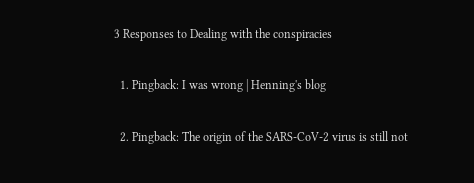3 Responses to Dealing with the conspiracies

  1. Pingback: I was wrong | Henning's blog

  2. Pingback: The origin of the SARS-CoV-2 virus is still not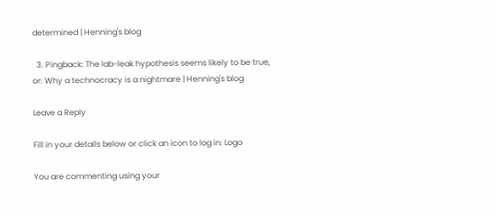determined | Henning's blog

  3. Pingback: The lab-leak hypothesis seems likely to be true, or: Why a technocracy is a nightmare | Henning's blog

Leave a Reply

Fill in your details below or click an icon to log in: Logo

You are commenting using your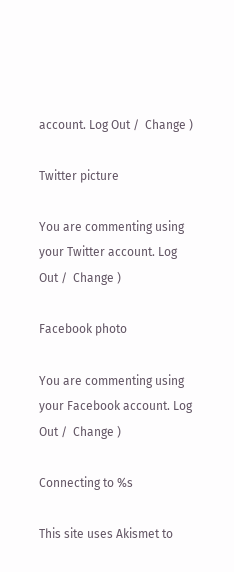account. Log Out /  Change )

Twitter picture

You are commenting using your Twitter account. Log Out /  Change )

Facebook photo

You are commenting using your Facebook account. Log Out /  Change )

Connecting to %s

This site uses Akismet to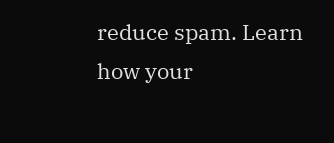reduce spam. Learn how your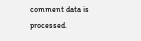comment data is processed.